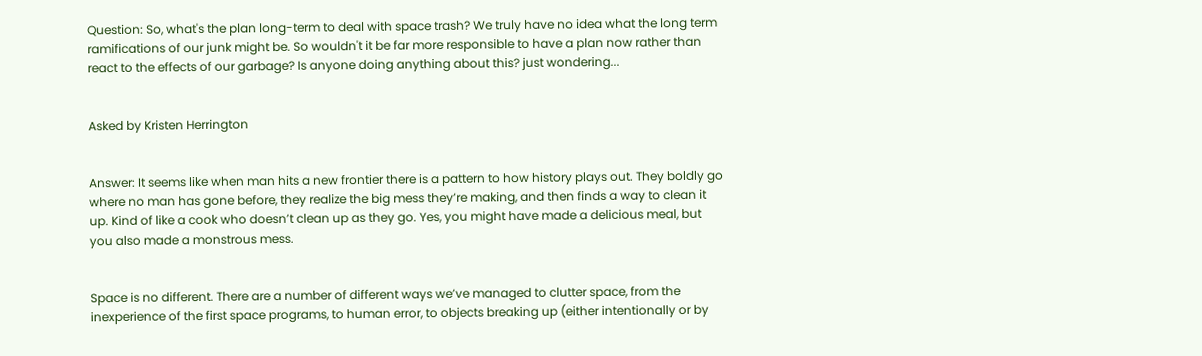Question: So, what's the plan long-term to deal with space trash? We truly have no idea what the long term ramifications of our junk might be. So wouldn't it be far more responsible to have a plan now rather than react to the effects of our garbage? Is anyone doing anything about this? just wondering...


Asked by Kristen Herrington


Answer: It seems like when man hits a new frontier there is a pattern to how history plays out. They boldly go where no man has gone before, they realize the big mess they’re making, and then finds a way to clean it up. Kind of like a cook who doesn’t clean up as they go. Yes, you might have made a delicious meal, but you also made a monstrous mess.


Space is no different. There are a number of different ways we’ve managed to clutter space, from the inexperience of the first space programs, to human error, to objects breaking up (either intentionally or by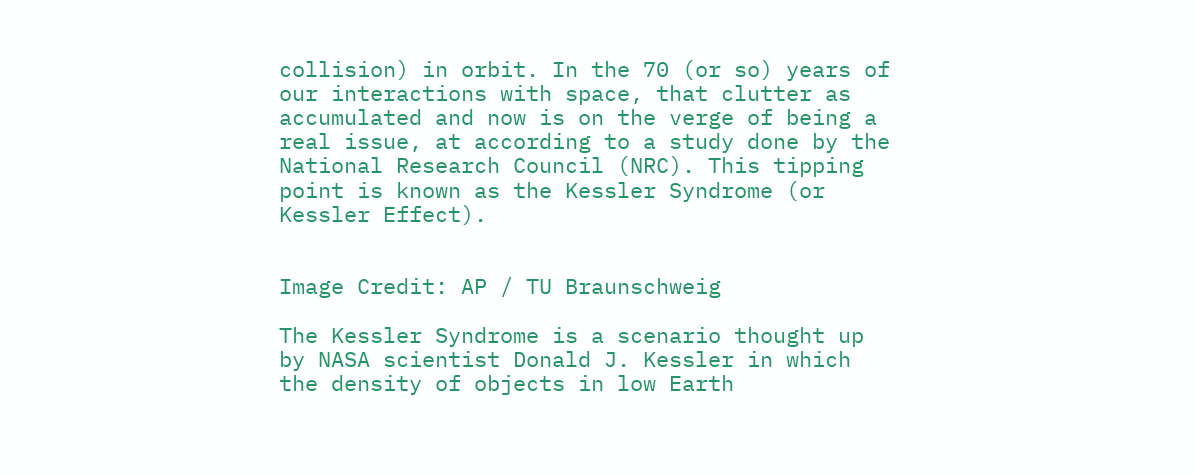collision) in orbit. In the 70 (or so) years of our interactions with space, that clutter as accumulated and now is on the verge of being a real issue, at according to a study done by the National Research Council (NRC). This tipping point is known as the Kessler Syndrome (or Kessler Effect).


Image Credit: AP / TU Braunschweig

The Kessler Syndrome is a scenario thought up by NASA scientist Donald J. Kessler in which the density of objects in low Earth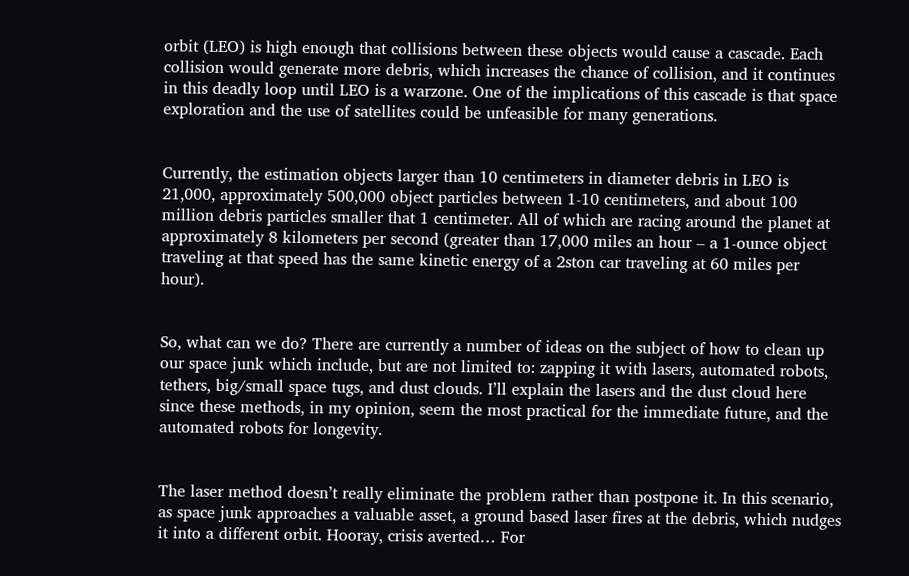orbit (LEO) is high enough that collisions between these objects would cause a cascade. Each collision would generate more debris, which increases the chance of collision, and it continues in this deadly loop until LEO is a warzone. One of the implications of this cascade is that space exploration and the use of satellites could be unfeasible for many generations.


Currently, the estimation objects larger than 10 centimeters in diameter debris in LEO is 21,000, approximately 500,000 object particles between 1-10 centimeters, and about 100 million debris particles smaller that 1 centimeter. All of which are racing around the planet at approximately 8 kilometers per second (greater than 17,000 miles an hour – a 1-ounce object traveling at that speed has the same kinetic energy of a 2ston car traveling at 60 miles per hour).


So, what can we do? There are currently a number of ideas on the subject of how to clean up our space junk which include, but are not limited to: zapping it with lasers, automated robots, tethers, big/small space tugs, and dust clouds. I’ll explain the lasers and the dust cloud here since these methods, in my opinion, seem the most practical for the immediate future, and the automated robots for longevity.


The laser method doesn’t really eliminate the problem rather than postpone it. In this scenario, as space junk approaches a valuable asset, a ground based laser fires at the debris, which nudges it into a different orbit. Hooray, crisis averted… For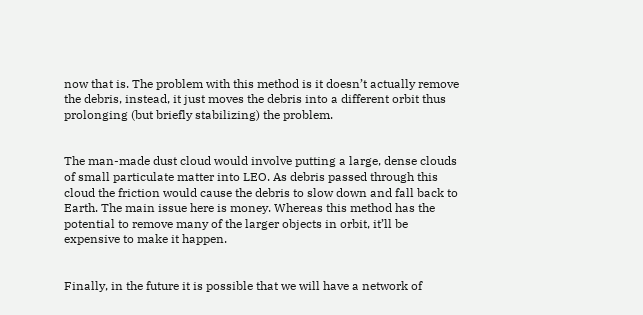now that is. The problem with this method is it doesn’t actually remove the debris, instead, it just moves the debris into a different orbit thus prolonging (but briefly stabilizing) the problem.


The man-made dust cloud would involve putting a large, dense clouds of small particulate matter into LEO. As debris passed through this cloud the friction would cause the debris to slow down and fall back to Earth. The main issue here is money. Whereas this method has the potential to remove many of the larger objects in orbit, it’ll be expensive to make it happen.


Finally, in the future it is possible that we will have a network of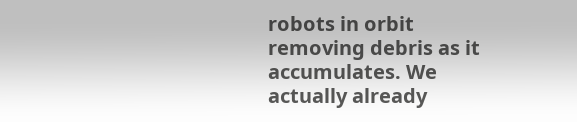robots in orbit removing debris as it accumulates. We actually already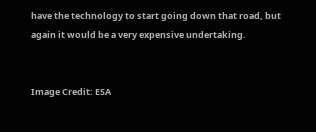have the technology to start going down that road, but again it would be a very expensive undertaking.


Image Credit: ESA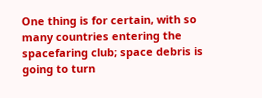One thing is for certain, with so many countries entering the spacefaring club; space debris is going to turn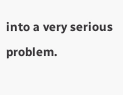into a very serious problem.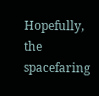Hopefully, the spacefaring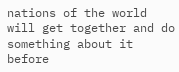nations of the world will get together and do something about it before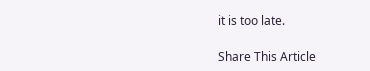it is too late.

Share This Article